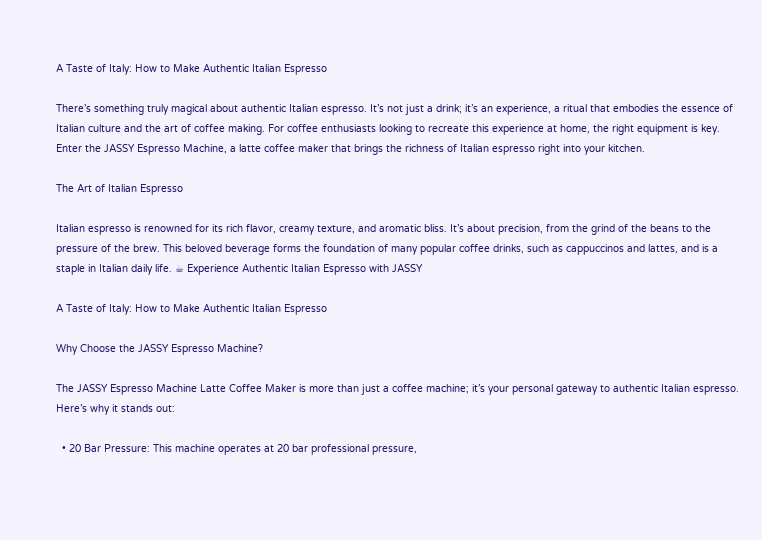A Taste of Italy: How to Make Authentic Italian Espresso

There’s something truly magical about authentic Italian espresso. It’s not just a drink; it’s an experience, a ritual that embodies the essence of Italian culture and the art of coffee making. For coffee enthusiasts looking to recreate this experience at home, the right equipment is key. Enter the JASSY Espresso Machine, a latte coffee maker that brings the richness of Italian espresso right into your kitchen.

The Art of Italian Espresso

Italian espresso is renowned for its rich flavor, creamy texture, and aromatic bliss. It’s about precision, from the grind of the beans to the pressure of the brew. This beloved beverage forms the foundation of many popular coffee drinks, such as cappuccinos and lattes, and is a staple in Italian daily life. ☕ Experience Authentic Italian Espresso with JASSY

A Taste of Italy: How to Make Authentic Italian Espresso

Why Choose the JASSY Espresso Machine?

The JASSY Espresso Machine Latte Coffee Maker is more than just a coffee machine; it’s your personal gateway to authentic Italian espresso. Here’s why it stands out:

  • 20 Bar Pressure: This machine operates at 20 bar professional pressure,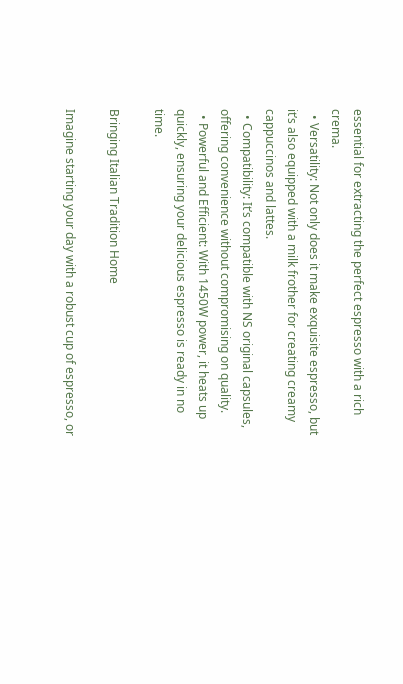essential for extracting the perfect espresso with a rich crema.
  • Versatility: Not only does it make exquisite espresso, but it’s also equipped with a milk frother for creating creamy cappuccinos and lattes.
  • Compatibility: It’s compatible with NS original capsules, offering convenience without compromising on quality.
  • Powerful and Efficient: With 1450W power, it heats up quickly, ensuring your delicious espresso is ready in no time.

Bringing Italian Tradition Home

Imagine starting your day with a robust cup of espresso, or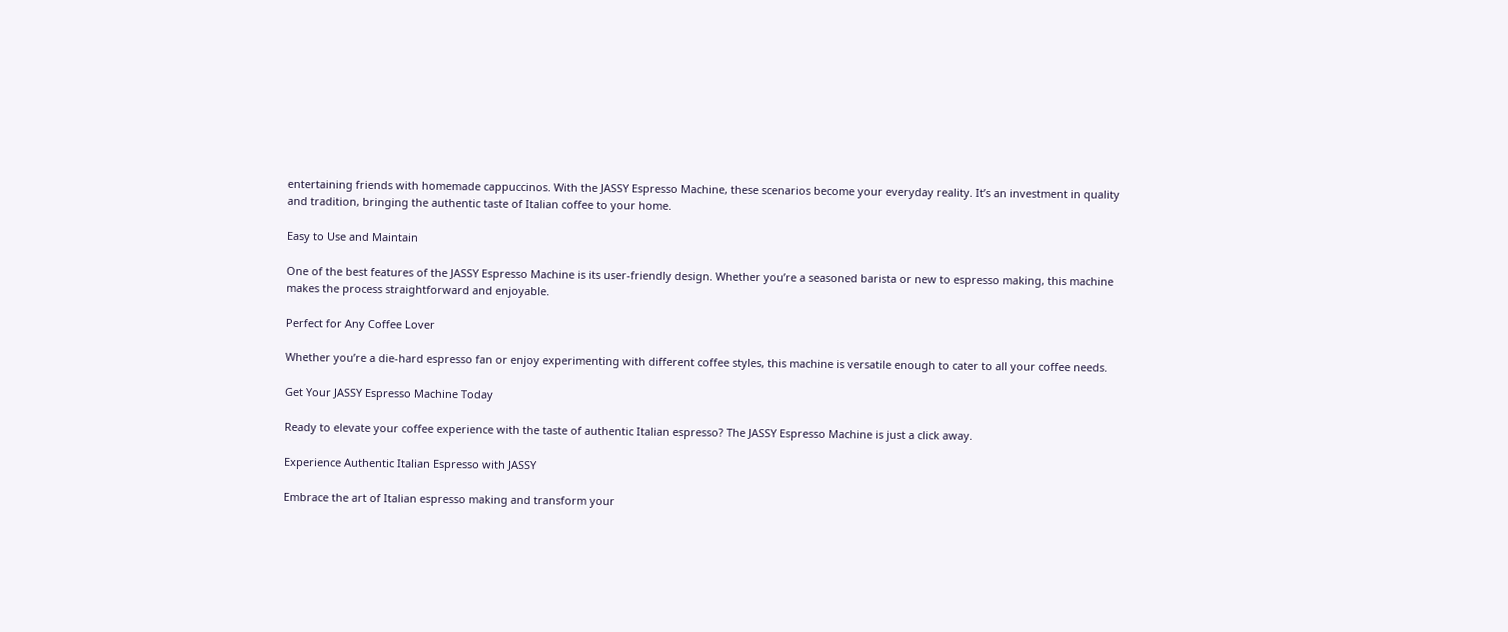entertaining friends with homemade cappuccinos. With the JASSY Espresso Machine, these scenarios become your everyday reality. It’s an investment in quality and tradition, bringing the authentic taste of Italian coffee to your home.

Easy to Use and Maintain

One of the best features of the JASSY Espresso Machine is its user-friendly design. Whether you’re a seasoned barista or new to espresso making, this machine makes the process straightforward and enjoyable.

Perfect for Any Coffee Lover

Whether you’re a die-hard espresso fan or enjoy experimenting with different coffee styles, this machine is versatile enough to cater to all your coffee needs.

Get Your JASSY Espresso Machine Today

Ready to elevate your coffee experience with the taste of authentic Italian espresso? The JASSY Espresso Machine is just a click away.

Experience Authentic Italian Espresso with JASSY

Embrace the art of Italian espresso making and transform your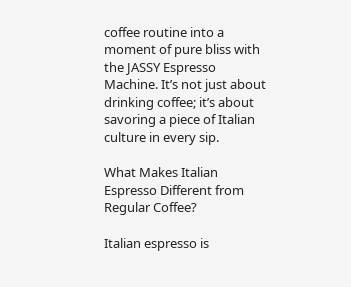coffee routine into a moment of pure bliss with the JASSY Espresso Machine. It’s not just about drinking coffee; it’s about savoring a piece of Italian culture in every sip.

What Makes Italian Espresso Different from Regular Coffee?

Italian espresso is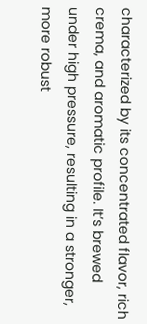characterized by its concentrated flavor, rich crema, and aromatic profile. It’s brewed under high pressure, resulting in a stronger, more robust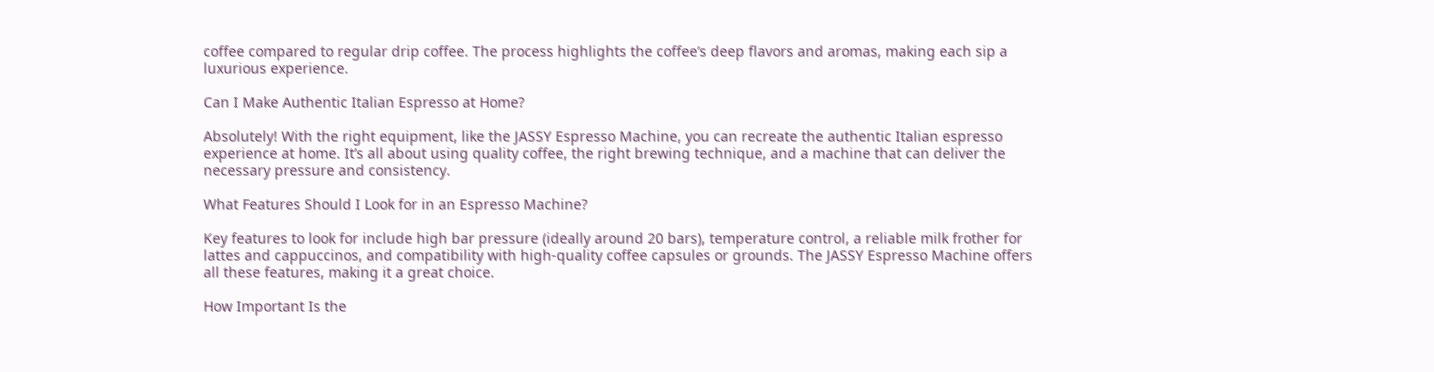coffee compared to regular drip coffee. The process highlights the coffee’s deep flavors and aromas, making each sip a luxurious experience.

Can I Make Authentic Italian Espresso at Home?

Absolutely! With the right equipment, like the JASSY Espresso Machine, you can recreate the authentic Italian espresso experience at home. It’s all about using quality coffee, the right brewing technique, and a machine that can deliver the necessary pressure and consistency.

What Features Should I Look for in an Espresso Machine?

Key features to look for include high bar pressure (ideally around 20 bars), temperature control, a reliable milk frother for lattes and cappuccinos, and compatibility with high-quality coffee capsules or grounds. The JASSY Espresso Machine offers all these features, making it a great choice.

How Important Is the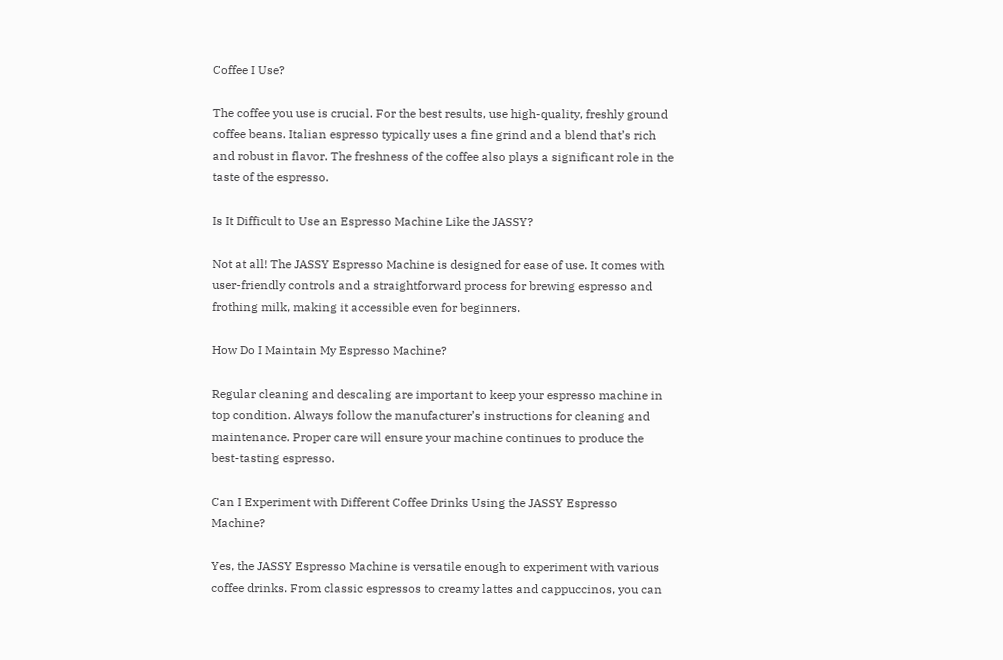Coffee I Use?

The coffee you use is crucial. For the best results, use high-quality, freshly ground coffee beans. Italian espresso typically uses a fine grind and a blend that’s rich and robust in flavor. The freshness of the coffee also plays a significant role in the taste of the espresso.

Is It Difficult to Use an Espresso Machine Like the JASSY?

Not at all! The JASSY Espresso Machine is designed for ease of use. It comes with user-friendly controls and a straightforward process for brewing espresso and frothing milk, making it accessible even for beginners.

How Do I Maintain My Espresso Machine?

Regular cleaning and descaling are important to keep your espresso machine in top condition. Always follow the manufacturer’s instructions for cleaning and maintenance. Proper care will ensure your machine continues to produce the best-tasting espresso.

Can I Experiment with Different Coffee Drinks Using the JASSY Espresso Machine?

Yes, the JASSY Espresso Machine is versatile enough to experiment with various coffee drinks. From classic espressos to creamy lattes and cappuccinos, you can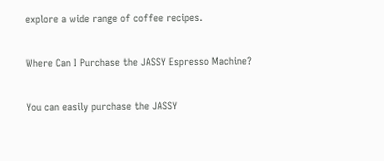explore a wide range of coffee recipes.

Where Can I Purchase the JASSY Espresso Machine?

You can easily purchase the JASSY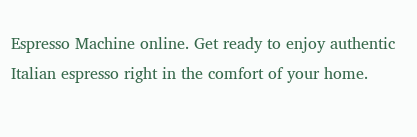Espresso Machine online. Get ready to enjoy authentic Italian espresso right in the comfort of your home.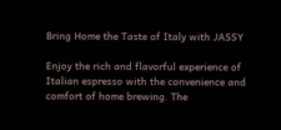Bring Home the Taste of Italy with JASSY

Enjoy the rich and flavorful experience of Italian espresso with the convenience and comfort of home brewing. The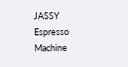JASSY Espresso Machine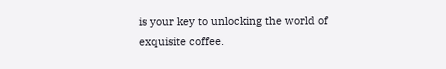is your key to unlocking the world of exquisite coffee.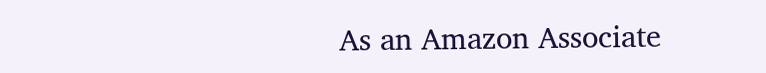As an Amazon Associate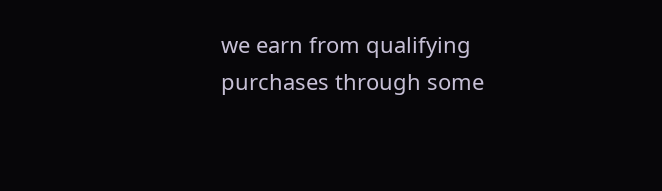we earn from qualifying purchases through some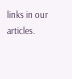links in our articles.